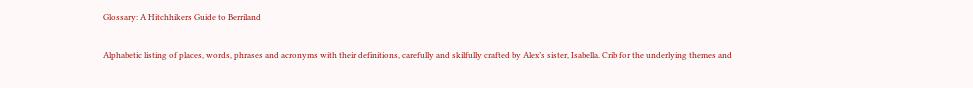Glossary: A Hitchhikers Guide to Berriland

Alphabetic listing of places, words, phrases and acronyms with their definitions, carefully and skilfully crafted by Alex’s sister, Isabella. Crib for the underlying themes and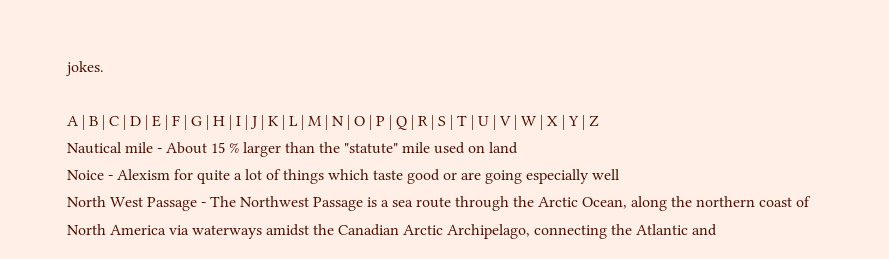jokes.

A | B | C | D | E | F | G | H | I | J | K | L | M | N | O | P | Q | R | S | T | U | V | W | X | Y | Z
Nautical mile - About 15 % larger than the "statute" mile used on land
Noice - Alexism for quite a lot of things which taste good or are going especially well
North West Passage - The Northwest Passage is a sea route through the Arctic Ocean, along the northern coast of North America via waterways amidst the Canadian Arctic Archipelago, connecting the Atlantic and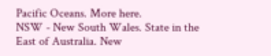Pacific Oceans. More here.
NSW - New South Wales. State in the East of Australia. New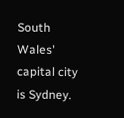South Wales' capital city is Sydney.